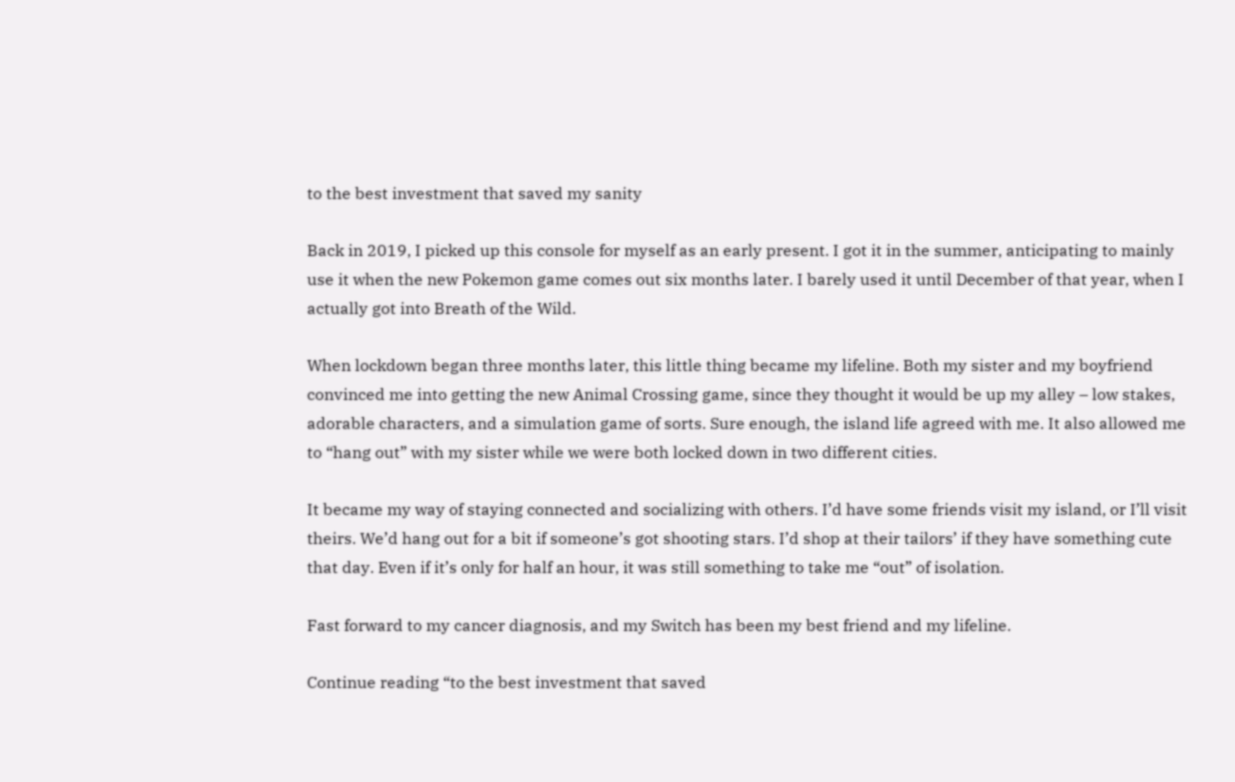to the best investment that saved my sanity

Back in 2019, I picked up this console for myself as an early present. I got it in the summer, anticipating to mainly use it when the new Pokemon game comes out six months later. I barely used it until December of that year, when I actually got into Breath of the Wild.

When lockdown began three months later, this little thing became my lifeline. Both my sister and my boyfriend convinced me into getting the new Animal Crossing game, since they thought it would be up my alley – low stakes, adorable characters, and a simulation game of sorts. Sure enough, the island life agreed with me. It also allowed me to “hang out” with my sister while we were both locked down in two different cities.

It became my way of staying connected and socializing with others. I’d have some friends visit my island, or I’ll visit theirs. We’d hang out for a bit if someone’s got shooting stars. I’d shop at their tailors’ if they have something cute that day. Even if it’s only for half an hour, it was still something to take me “out” of isolation.

Fast forward to my cancer diagnosis, and my Switch has been my best friend and my lifeline.

Continue reading “to the best investment that saved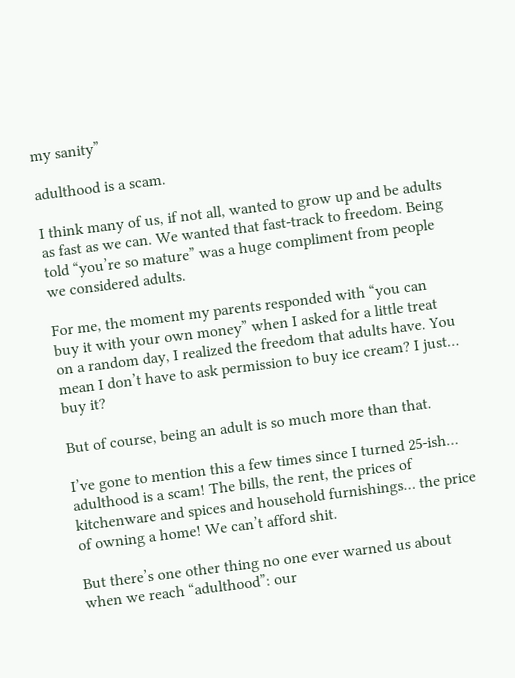my sanity”

adulthood is a scam.

I think many of us, if not all, wanted to grow up and be adults as fast as we can. We wanted that fast-track to freedom. Being told “you’re so mature” was a huge compliment from people we considered adults.

For me, the moment my parents responded with “you can buy it with your own money” when I asked for a little treat on a random day, I realized the freedom that adults have. You mean I don’t have to ask permission to buy ice cream? I just… buy it?

But of course, being an adult is so much more than that.

I’ve gone to mention this a few times since I turned 25-ish… adulthood is a scam! The bills, the rent, the prices of kitchenware and spices and household furnishings… the price of owning a home! We can’t afford shit.

But there’s one other thing no one ever warned us about when we reach “adulthood”: our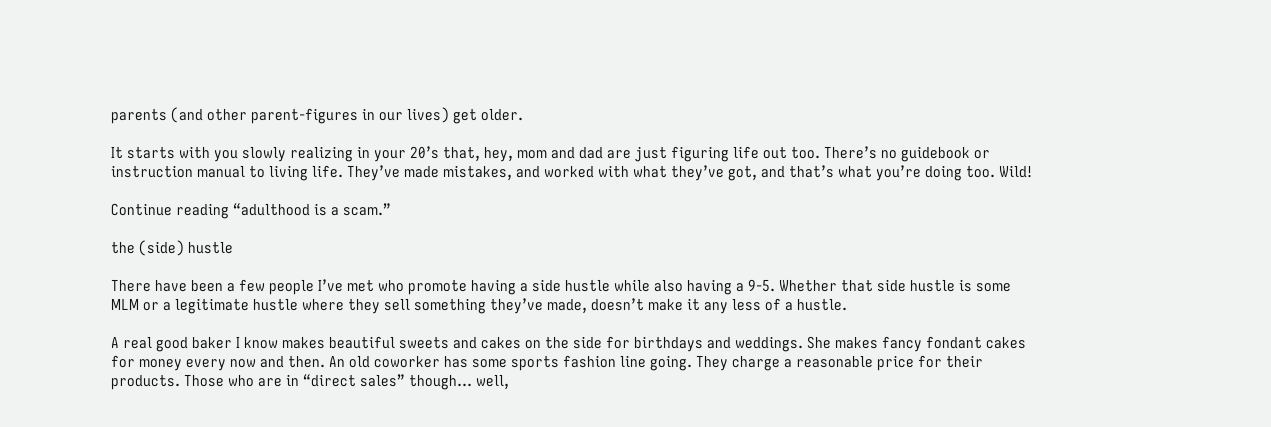parents (and other parent-figures in our lives) get older.

It starts with you slowly realizing in your 20’s that, hey, mom and dad are just figuring life out too. There’s no guidebook or instruction manual to living life. They’ve made mistakes, and worked with what they’ve got, and that’s what you’re doing too. Wild!

Continue reading “adulthood is a scam.”

the (side) hustle

There have been a few people I’ve met who promote having a side hustle while also having a 9-5. Whether that side hustle is some MLM or a legitimate hustle where they sell something they’ve made, doesn’t make it any less of a hustle.

A real good baker I know makes beautiful sweets and cakes on the side for birthdays and weddings. She makes fancy fondant cakes for money every now and then. An old coworker has some sports fashion line going. They charge a reasonable price for their products. Those who are in “direct sales” though… well,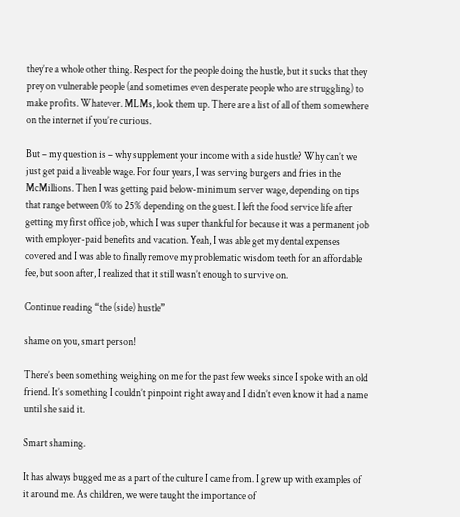they’re a whole other thing. Respect for the people doing the hustle, but it sucks that they prey on vulnerable people (and sometimes even desperate people who are struggling) to make profits. Whatever. MLMs, look them up. There are a list of all of them somewhere on the internet if you’re curious.

But – my question is – why supplement your income with a side hustle? Why can’t we just get paid a liveable wage. For four years, I was serving burgers and fries in the McMillions. Then I was getting paid below-minimum server wage, depending on tips that range between 0% to 25% depending on the guest. I left the food service life after getting my first office job, which I was super thankful for because it was a permanent job with employer-paid benefits and vacation. Yeah, I was able get my dental expenses covered and I was able to finally remove my problematic wisdom teeth for an affordable fee, but soon after, I realized that it still wasn’t enough to survive on.

Continue reading “the (side) hustle”

shame on you, smart person!

There’s been something weighing on me for the past few weeks since I spoke with an old friend. It’s something I couldn’t pinpoint right away and I didn’t even know it had a name until she said it.

Smart shaming.

It has always bugged me as a part of the culture I came from. I grew up with examples of it around me. As children, we were taught the importance of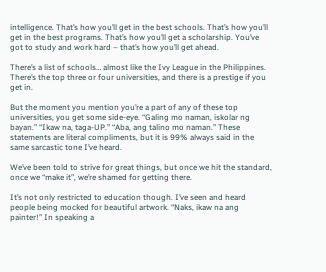intelligence. That’s how you’ll get in the best schools. That’s how you’ll get in the best programs. That’s how you’ll get a scholarship. You’ve got to study and work hard – that’s how you’ll get ahead.

There’s a list of schools… almost like the Ivy League in the Philippines. There’s the top three or four universities, and there is a prestige if you get in.

But the moment you mention you’re a part of any of these top universities, you get some side-eye. “Galing mo naman, iskolar ng bayan.” “Ikaw na, taga-UP.” “Aba, ang talino mo naman.” These statements are literal compliments, but it is 99% always said in the same sarcastic tone I’ve heard.

We’ve been told to strive for great things, but once we hit the standard, once we “make it”, we’re shamed for getting there.

It’s not only restricted to education though. I’ve seen and heard people being mocked for beautiful artwork. “Naks, ikaw na ang painter!” In speaking a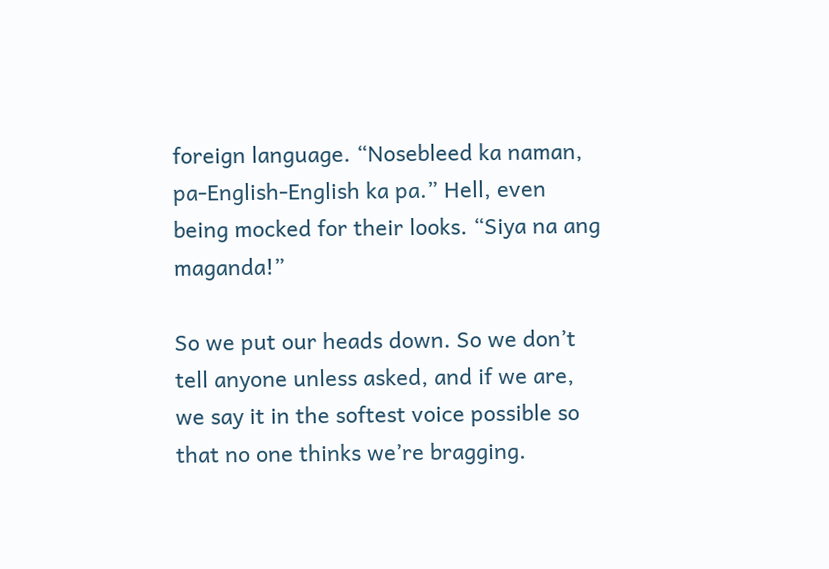foreign language. “Nosebleed ka naman, pa-English-English ka pa.” Hell, even being mocked for their looks. “Siya na ang maganda!”

So we put our heads down. So we don’t tell anyone unless asked, and if we are, we say it in the softest voice possible so that no one thinks we’re bragging.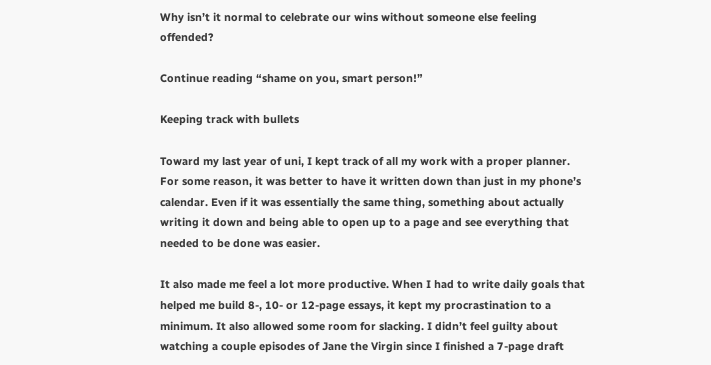Why isn’t it normal to celebrate our wins without someone else feeling offended?

Continue reading “shame on you, smart person!”

Keeping track with bullets

Toward my last year of uni, I kept track of all my work with a proper planner. For some reason, it was better to have it written down than just in my phone’s calendar. Even if it was essentially the same thing, something about actually writing it down and being able to open up to a page and see everything that needed to be done was easier.

It also made me feel a lot more productive. When I had to write daily goals that helped me build 8-, 10- or 12-page essays, it kept my procrastination to a minimum. It also allowed some room for slacking. I didn’t feel guilty about watching a couple episodes of Jane the Virgin since I finished a 7-page draft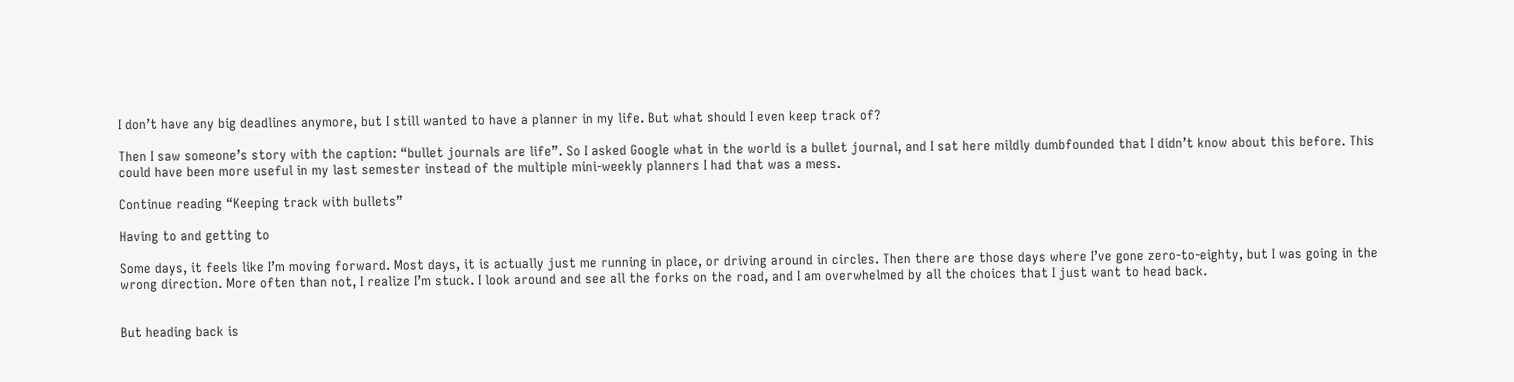I don’t have any big deadlines anymore, but I still wanted to have a planner in my life. But what should I even keep track of?

Then I saw someone’s story with the caption: “bullet journals are life”. So I asked Google what in the world is a bullet journal, and I sat here mildly dumbfounded that I didn’t know about this before. This could have been more useful in my last semester instead of the multiple mini-weekly planners I had that was a mess.

Continue reading “Keeping track with bullets”

Having to and getting to

Some days, it feels like I’m moving forward. Most days, it is actually just me running in place, or driving around in circles. Then there are those days where I’ve gone zero-to-eighty, but I was going in the wrong direction. More often than not, I realize I’m stuck. I look around and see all the forks on the road, and I am overwhelmed by all the choices that I just want to head back.


But heading back is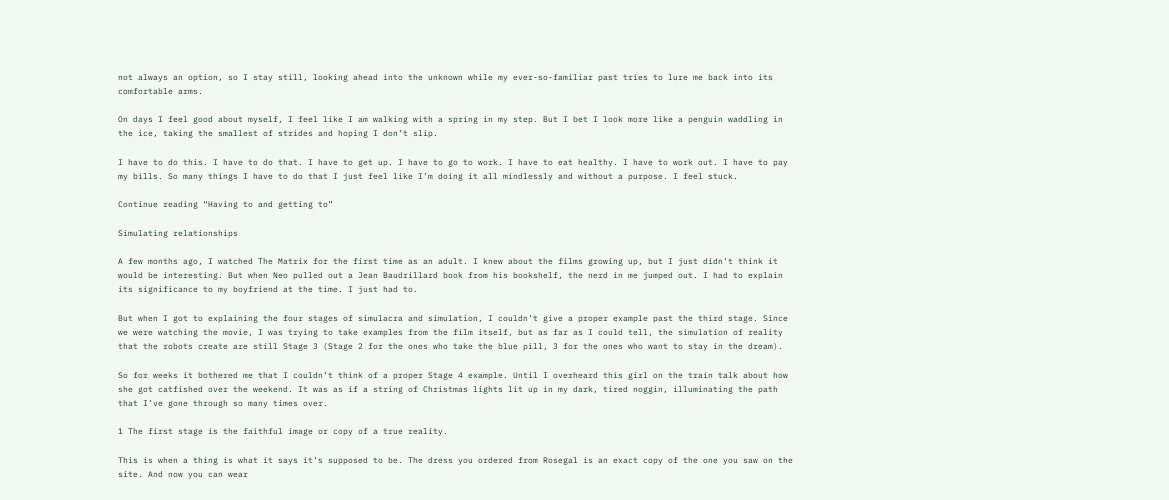not always an option, so I stay still, looking ahead into the unknown while my ever-so-familiar past tries to lure me back into its comfortable arms.

On days I feel good about myself, I feel like I am walking with a spring in my step. But I bet I look more like a penguin waddling in the ice, taking the smallest of strides and hoping I don’t slip.

I have to do this. I have to do that. I have to get up. I have to go to work. I have to eat healthy. I have to work out. I have to pay my bills. So many things I have to do that I just feel like I’m doing it all mindlessly and without a purpose. I feel stuck.

Continue reading “Having to and getting to”

Simulating relationships

A few months ago, I watched The Matrix for the first time as an adult. I knew about the films growing up, but I just didn’t think it would be interesting. But when Neo pulled out a Jean Baudrillard book from his bookshelf, the nerd in me jumped out. I had to explain its significance to my boyfriend at the time. I just had to.

But when I got to explaining the four stages of simulacra and simulation, I couldn’t give a proper example past the third stage. Since we were watching the movie, I was trying to take examples from the film itself, but as far as I could tell, the simulation of reality that the robots create are still Stage 3 (Stage 2 for the ones who take the blue pill, 3 for the ones who want to stay in the dream).

So for weeks it bothered me that I couldn’t think of a proper Stage 4 example. Until I overheard this girl on the train talk about how she got catfished over the weekend. It was as if a string of Christmas lights lit up in my dark, tired noggin, illuminating the path that I’ve gone through so many times over.

1 The first stage is the faithful image or copy of a true reality.

This is when a thing is what it says it’s supposed to be. The dress you ordered from Rosegal is an exact copy of the one you saw on the site. And now you can wear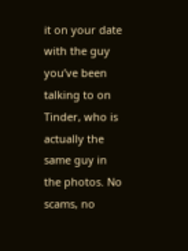it on your date with the guy you’ve been talking to on Tinder, who is actually the same guy in the photos. No scams, no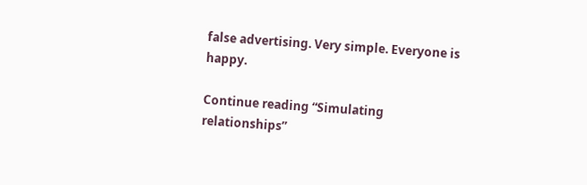false advertising. Very simple. Everyone is happy.

Continue reading “Simulating relationships”